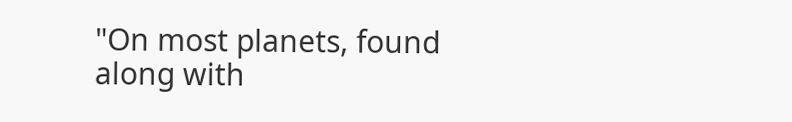"On most planets, found along with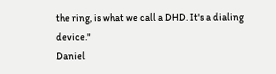the ring, is what we call a DHD. It's a dialing device."
Daniel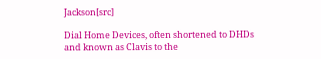Jackson[src]

Dial Home Devices, often shortened to DHDs and known as Clavis to the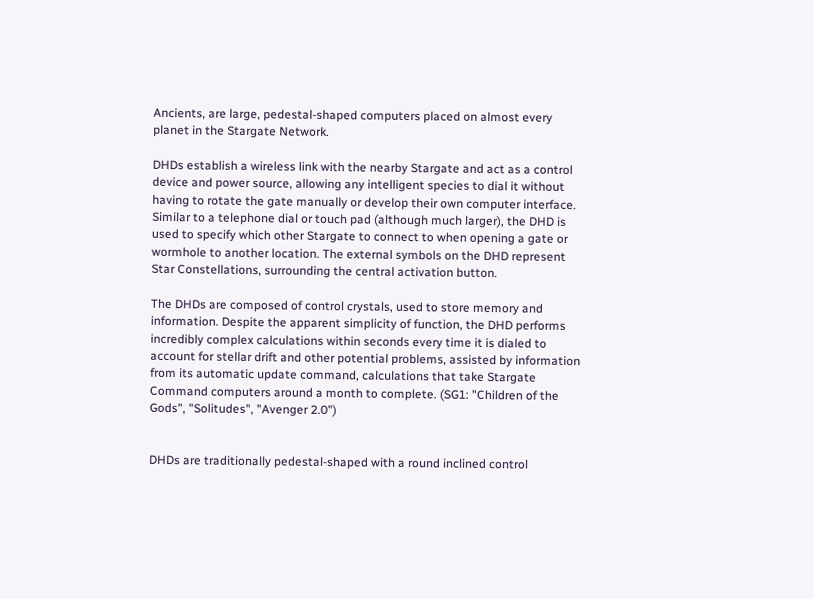Ancients, are large, pedestal-shaped computers placed on almost every planet in the Stargate Network.

DHDs establish a wireless link with the nearby Stargate and act as a control device and power source, allowing any intelligent species to dial it without having to rotate the gate manually or develop their own computer interface. Similar to a telephone dial or touch pad (although much larger), the DHD is used to specify which other Stargate to connect to when opening a gate or wormhole to another location. The external symbols on the DHD represent Star Constellations, surrounding the central activation button.

The DHDs are composed of control crystals, used to store memory and information. Despite the apparent simplicity of function, the DHD performs incredibly complex calculations within seconds every time it is dialed to account for stellar drift and other potential problems, assisted by information from its automatic update command, calculations that take Stargate Command computers around a month to complete. (SG1: "Children of the Gods", "Solitudes", "Avenger 2.0")


DHDs are traditionally pedestal-shaped with a round inclined control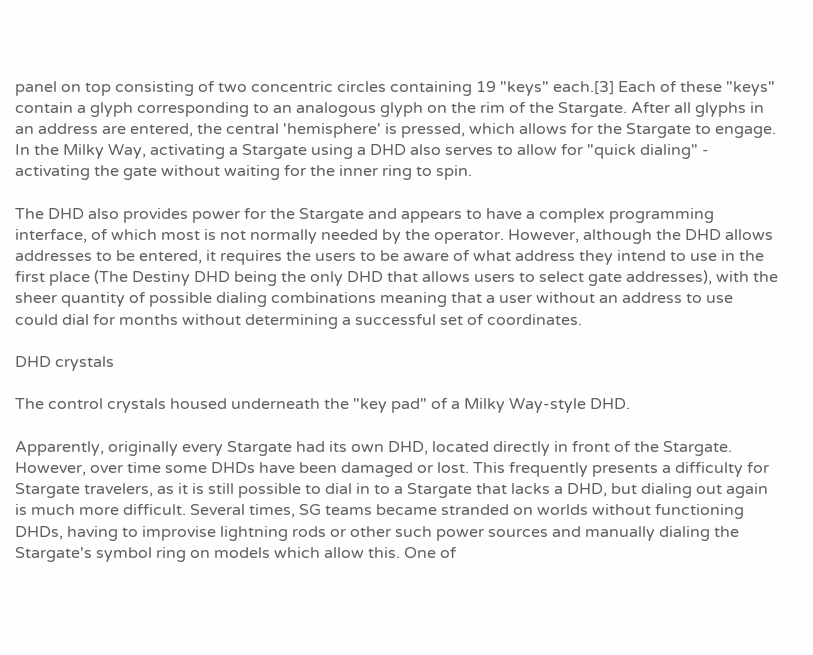panel on top consisting of two concentric circles containing 19 "keys" each.[3] Each of these "keys" contain a glyph corresponding to an analogous glyph on the rim of the Stargate. After all glyphs in an address are entered, the central 'hemisphere' is pressed, which allows for the Stargate to engage. In the Milky Way, activating a Stargate using a DHD also serves to allow for "quick dialing" - activating the gate without waiting for the inner ring to spin.

The DHD also provides power for the Stargate and appears to have a complex programming interface, of which most is not normally needed by the operator. However, although the DHD allows addresses to be entered, it requires the users to be aware of what address they intend to use in the first place (The Destiny DHD being the only DHD that allows users to select gate addresses), with the sheer quantity of possible dialing combinations meaning that a user without an address to use could dial for months without determining a successful set of coordinates.

DHD crystals

The control crystals housed underneath the "key pad" of a Milky Way-style DHD.

Apparently, originally every Stargate had its own DHD, located directly in front of the Stargate. However, over time some DHDs have been damaged or lost. This frequently presents a difficulty for Stargate travelers, as it is still possible to dial in to a Stargate that lacks a DHD, but dialing out again is much more difficult. Several times, SG teams became stranded on worlds without functioning DHDs, having to improvise lightning rods or other such power sources and manually dialing the Stargate's symbol ring on models which allow this. One of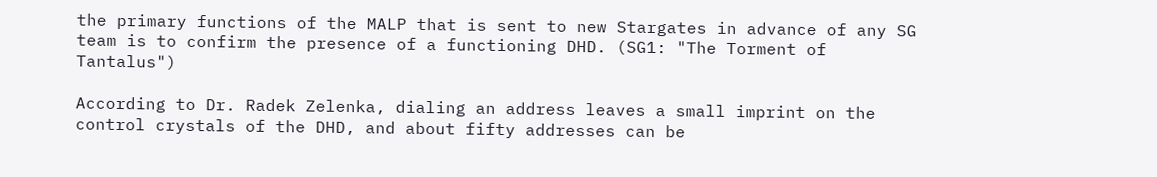the primary functions of the MALP that is sent to new Stargates in advance of any SG team is to confirm the presence of a functioning DHD. (SG1: "The Torment of Tantalus")

According to Dr. Radek Zelenka, dialing an address leaves a small imprint on the control crystals of the DHD, and about fifty addresses can be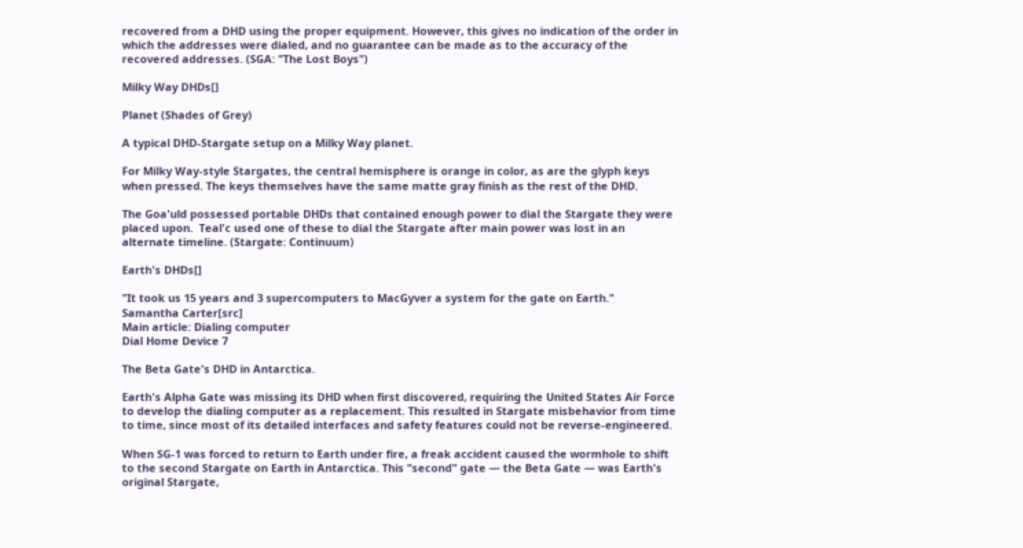recovered from a DHD using the proper equipment. However, this gives no indication of the order in which the addresses were dialed, and no guarantee can be made as to the accuracy of the recovered addresses. (SGA: "The Lost Boys")

Milky Way DHDs[]

Planet (Shades of Grey)

A typical DHD-Stargate setup on a Milky Way planet.

For Milky Way-style Stargates, the central hemisphere is orange in color, as are the glyph keys when pressed. The keys themselves have the same matte gray finish as the rest of the DHD.

The Goa'uld possessed portable DHDs that contained enough power to dial the Stargate they were placed upon.  Teal'c used one of these to dial the Stargate after main power was lost in an alternate timeline. (Stargate: Continuum)

Earth's DHDs[]

"It took us 15 years and 3 supercomputers to MacGyver a system for the gate on Earth."
Samantha Carter[src]
Main article: Dialing computer
Dial Home Device 7

The Beta Gate's DHD in Antarctica.

Earth's Alpha Gate was missing its DHD when first discovered, requiring the United States Air Force to develop the dialing computer as a replacement. This resulted in Stargate misbehavior from time to time, since most of its detailed interfaces and safety features could not be reverse-engineered.

When SG-1 was forced to return to Earth under fire, a freak accident caused the wormhole to shift to the second Stargate on Earth in Antarctica. This "second" gate — the Beta Gate — was Earth's original Stargate,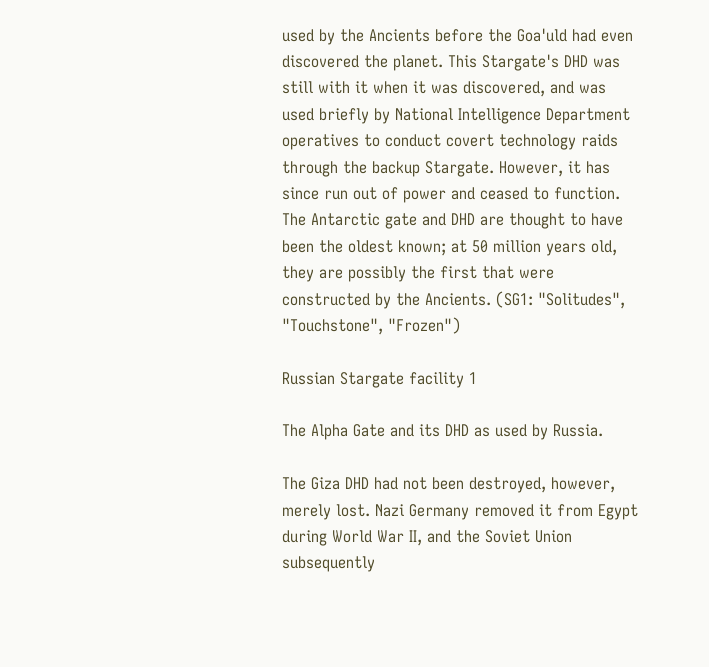used by the Ancients before the Goa'uld had even discovered the planet. This Stargate's DHD was still with it when it was discovered, and was used briefly by National Intelligence Department operatives to conduct covert technology raids through the backup Stargate. However, it has since run out of power and ceased to function. The Antarctic gate and DHD are thought to have been the oldest known; at 50 million years old, they are possibly the first that were constructed by the Ancients. (SG1: "Solitudes", "Touchstone", "Frozen")

Russian Stargate facility 1

The Alpha Gate and its DHD as used by Russia.

The Giza DHD had not been destroyed, however, merely lost. Nazi Germany removed it from Egypt during World War II, and the Soviet Union subsequently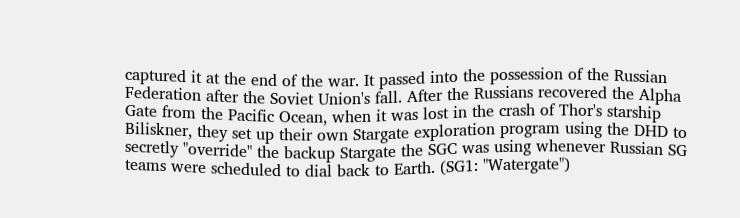captured it at the end of the war. It passed into the possession of the Russian Federation after the Soviet Union's fall. After the Russians recovered the Alpha Gate from the Pacific Ocean, when it was lost in the crash of Thor's starship Biliskner, they set up their own Stargate exploration program using the DHD to secretly "override" the backup Stargate the SGC was using whenever Russian SG teams were scheduled to dial back to Earth. (SG1: "Watergate")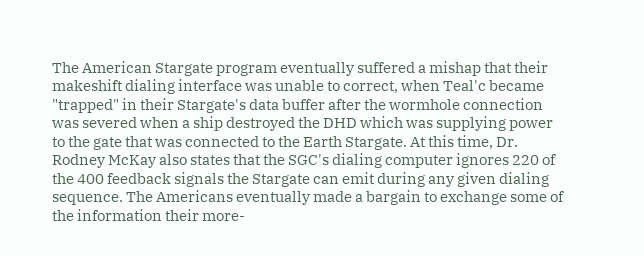The American Stargate program eventually suffered a mishap that their makeshift dialing interface was unable to correct, when Teal'c became "trapped" in their Stargate's data buffer after the wormhole connection was severed when a ship destroyed the DHD which was supplying power to the gate that was connected to the Earth Stargate. At this time, Dr. Rodney McKay also states that the SGC's dialing computer ignores 220 of the 400 feedback signals the Stargate can emit during any given dialing sequence. The Americans eventually made a bargain to exchange some of the information their more-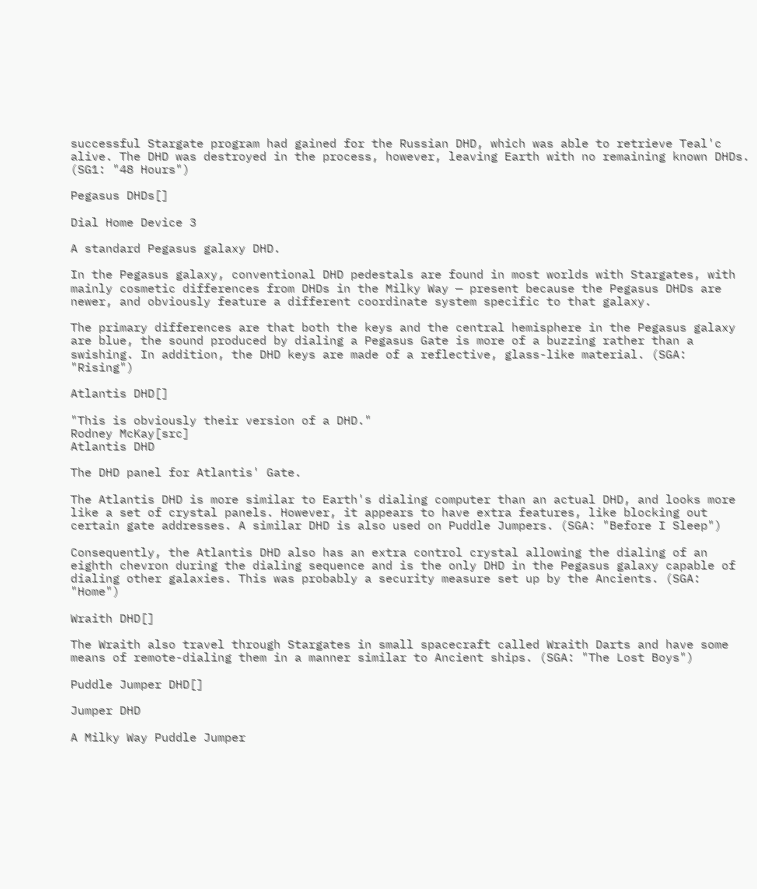successful Stargate program had gained for the Russian DHD, which was able to retrieve Teal'c alive. The DHD was destroyed in the process, however, leaving Earth with no remaining known DHDs. (SG1: "48 Hours")

Pegasus DHDs[]

Dial Home Device 3

A standard Pegasus galaxy DHD.

In the Pegasus galaxy, conventional DHD pedestals are found in most worlds with Stargates, with mainly cosmetic differences from DHDs in the Milky Way — present because the Pegasus DHDs are newer, and obviously feature a different coordinate system specific to that galaxy.

The primary differences are that both the keys and the central hemisphere in the Pegasus galaxy are blue, the sound produced by dialing a Pegasus Gate is more of a buzzing rather than a swishing. In addition, the DHD keys are made of a reflective, glass-like material. (SGA: "Rising")

Atlantis DHD[]

"This is obviously their version of a DHD."
Rodney McKay[src]
Atlantis DHD

The DHD panel for Atlantis' Gate.

The Atlantis DHD is more similar to Earth's dialing computer than an actual DHD, and looks more like a set of crystal panels. However, it appears to have extra features, like blocking out certain gate addresses. A similar DHD is also used on Puddle Jumpers. (SGA: "Before I Sleep")

Consequently, the Atlantis DHD also has an extra control crystal allowing the dialing of an eighth chevron during the dialing sequence and is the only DHD in the Pegasus galaxy capable of dialing other galaxies. This was probably a security measure set up by the Ancients. (SGA: "Home")

Wraith DHD[]

The Wraith also travel through Stargates in small spacecraft called Wraith Darts and have some means of remote-dialing them in a manner similar to Ancient ships. (SGA: "The Lost Boys")

Puddle Jumper DHD[]

Jumper DHD

A Milky Way Puddle Jumper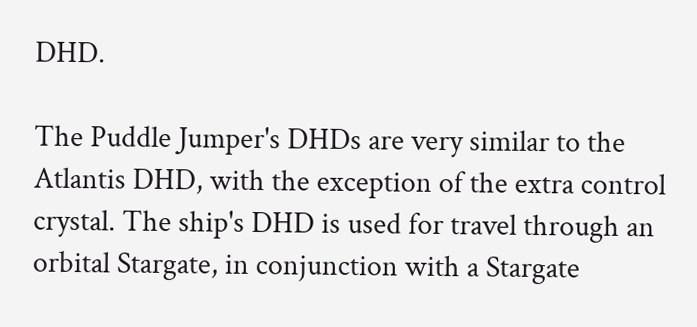DHD.

The Puddle Jumper's DHDs are very similar to the Atlantis DHD, with the exception of the extra control crystal. The ship's DHD is used for travel through an orbital Stargate, in conjunction with a Stargate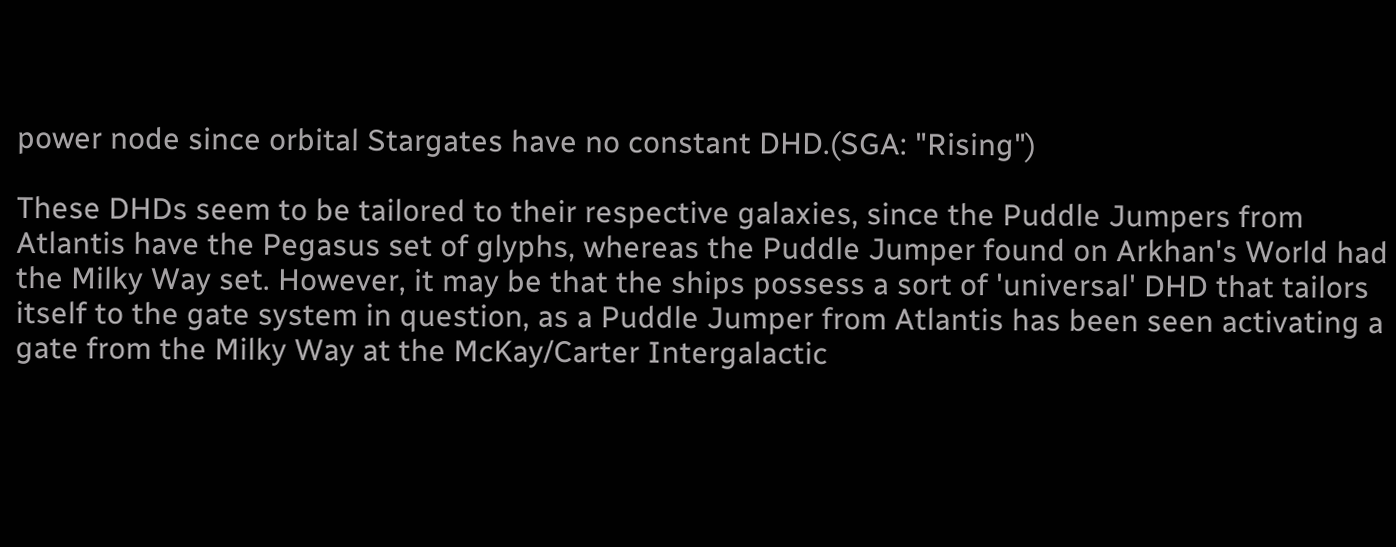power node since orbital Stargates have no constant DHD.(SGA: "Rising")

These DHDs seem to be tailored to their respective galaxies, since the Puddle Jumpers from Atlantis have the Pegasus set of glyphs, whereas the Puddle Jumper found on Arkhan's World had the Milky Way set. However, it may be that the ships possess a sort of 'universal' DHD that tailors itself to the gate system in question, as a Puddle Jumper from Atlantis has been seen activating a gate from the Milky Way at the McKay/Carter Intergalactic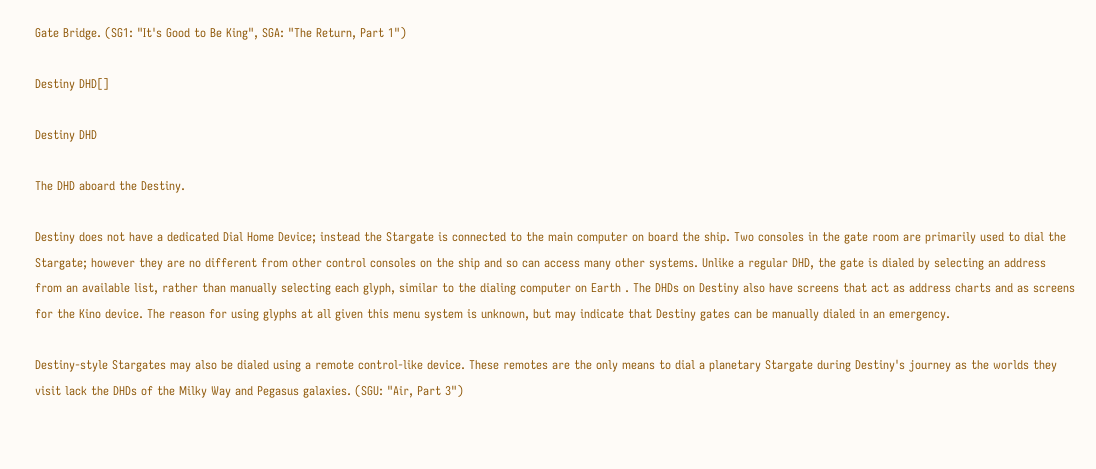Gate Bridge. (SG1: "It's Good to Be King", SGA: "The Return, Part 1")

Destiny DHD[]

Destiny DHD

The DHD aboard the Destiny.

Destiny does not have a dedicated Dial Home Device; instead the Stargate is connected to the main computer on board the ship. Two consoles in the gate room are primarily used to dial the Stargate; however they are no different from other control consoles on the ship and so can access many other systems. Unlike a regular DHD, the gate is dialed by selecting an address from an available list, rather than manually selecting each glyph, similar to the dialing computer on Earth . The DHDs on Destiny also have screens that act as address charts and as screens for the Kino device. The reason for using glyphs at all given this menu system is unknown, but may indicate that Destiny gates can be manually dialed in an emergency.

Destiny-style Stargates may also be dialed using a remote control-like device. These remotes are the only means to dial a planetary Stargate during Destiny's journey as the worlds they visit lack the DHDs of the Milky Way and Pegasus galaxies. (SGU: "Air, Part 3")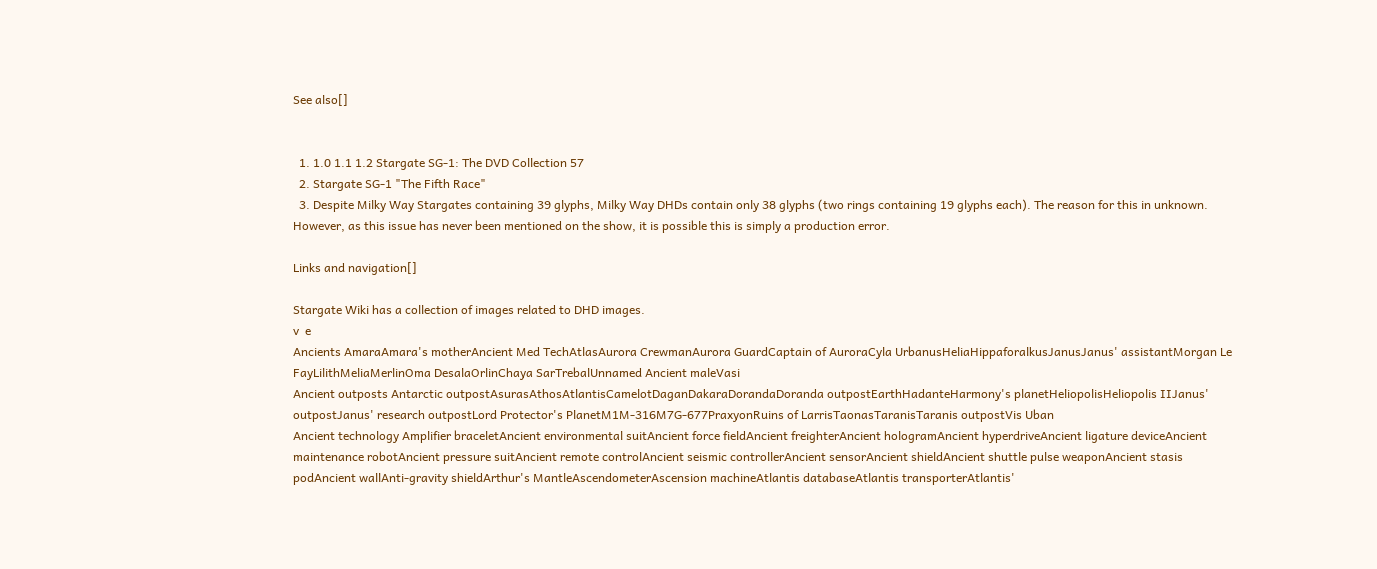See also[]


  1. 1.0 1.1 1.2 Stargate SG-1: The DVD Collection 57
  2. Stargate SG-1 "The Fifth Race"
  3. Despite Milky Way Stargates containing 39 glyphs, Milky Way DHDs contain only 38 glyphs (two rings containing 19 glyphs each). The reason for this in unknown. However, as this issue has never been mentioned on the show, it is possible this is simply a production error.

Links and navigation[]

Stargate Wiki has a collection of images related to DHD images.
v  e
Ancients AmaraAmara's motherAncient Med TechAtlasAurora CrewmanAurora GuardCaptain of AuroraCyla UrbanusHeliaHippaforalkusJanusJanus' assistantMorgan Le FayLilithMeliaMerlinOma DesalaOrlinChaya SarTrebalUnnamed Ancient maleVasi
Ancient outposts Antarctic outpostAsurasAthosAtlantisCamelotDaganDakaraDorandaDoranda outpostEarthHadanteHarmony's planetHeliopolisHeliopolis IIJanus' outpostJanus' research outpostLord Protector's PlanetM1M-316M7G-677PraxyonRuins of LarrisTaonasTaranisTaranis outpostVis Uban
Ancient technology Amplifier braceletAncient environmental suitAncient force fieldAncient freighterAncient hologramAncient hyperdriveAncient ligature deviceAncient maintenance robotAncient pressure suitAncient remote controlAncient seismic controllerAncient sensorAncient shieldAncient shuttle pulse weaponAncient stasis podAncient wallAnti-gravity shieldArthur's MantleAscendometerAscension machineAtlantis databaseAtlantis transporterAtlantis'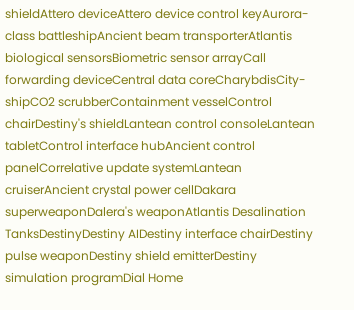shieldAttero deviceAttero device control keyAurora-class battleshipAncient beam transporterAtlantis biological sensorsBiometric sensor arrayCall forwarding deviceCentral data coreCharybdisCity-shipCO2 scrubberContainment vesselControl chairDestiny's shieldLantean control consoleLantean tabletControl interface hubAncient control panelCorrelative update systemLantean cruiserAncient crystal power cellDakara superweaponDalera's weaponAtlantis Desalination TanksDestinyDestiny AIDestiny interface chairDestiny pulse weaponDestiny shield emitterDestiny simulation programDial Home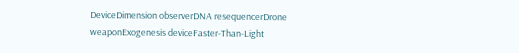DeviceDimension observerDNA resequencerDrone weaponExogenesis deviceFaster-Than-Light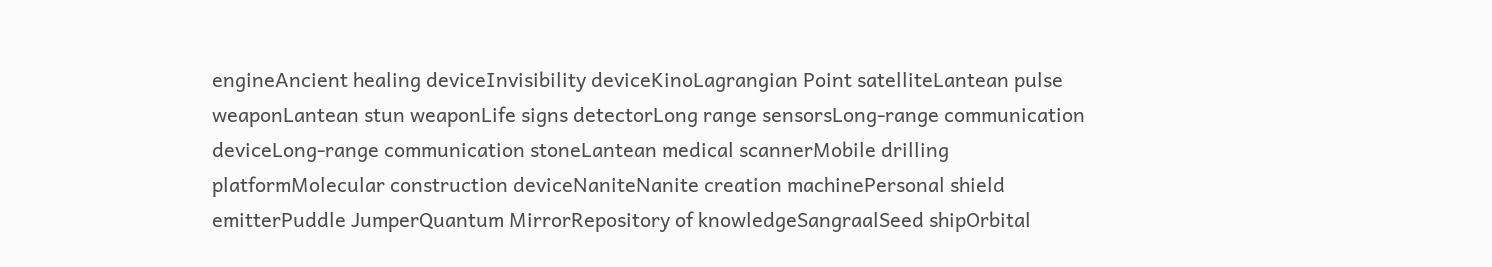engineAncient healing deviceInvisibility deviceKinoLagrangian Point satelliteLantean pulse weaponLantean stun weaponLife signs detectorLong range sensorsLong-range communication deviceLong-range communication stoneLantean medical scannerMobile drilling platformMolecular construction deviceNaniteNanite creation machinePersonal shield emitterPuddle JumperQuantum MirrorRepository of knowledgeSangraalSeed shipOrbital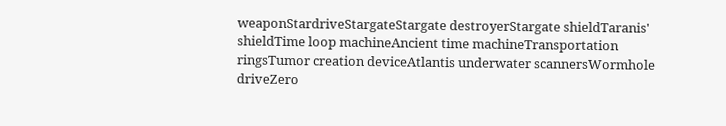weaponStardriveStargateStargate destroyerStargate shieldTaranis' shieldTime loop machineAncient time machineTransportation ringsTumor creation deviceAtlantis underwater scannersWormhole driveZero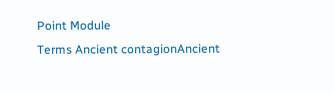Point Module
Terms Ancient contagionAncient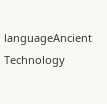languageAncient Technology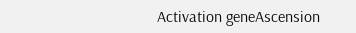Activation geneAscension